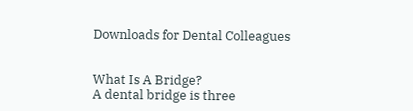Downloads for Dental Colleagues


What Is A Bridge?
A dental bridge is three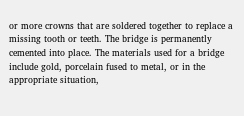or more crowns that are soldered together to replace a missing tooth or teeth. The bridge is permanently cemented into place. The materials used for a bridge include gold, porcelain fused to metal, or in the appropriate situation,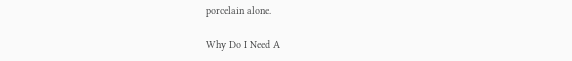porcelain alone.

Why Do I Need A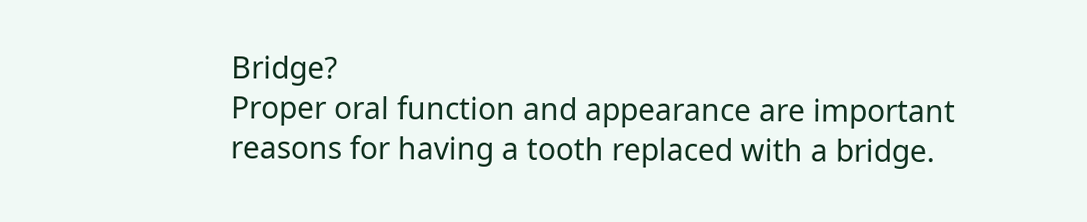Bridge?
Proper oral function and appearance are important reasons for having a tooth replaced with a bridge.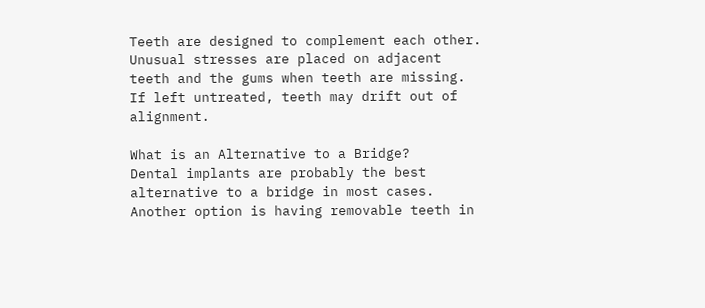Teeth are designed to complement each other. Unusual stresses are placed on adjacent teeth and the gums when teeth are missing. If left untreated, teeth may drift out of alignment.

What is an Alternative to a Bridge?
Dental implants are probably the best alternative to a bridge in most cases.
Another option is having removable teeth in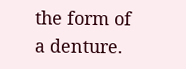the form of a denture.